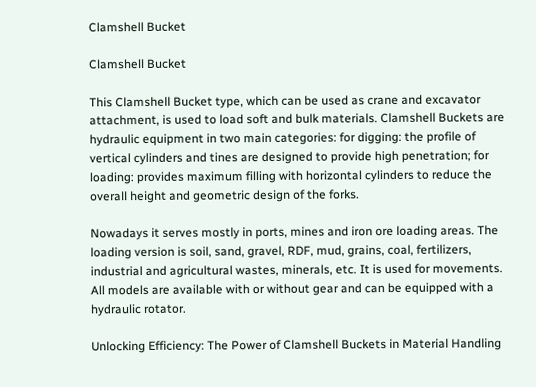Clamshell Bucket

Clamshell Bucket

This Clamshell Bucket type, which can be used as crane and excavator attachment, is used to load soft and bulk materials. Clamshell Buckets are hydraulic equipment in two main categories: for digging: the profile of vertical cylinders and tines are designed to provide high penetration; for loading: provides maximum filling with horizontal cylinders to reduce the overall height and geometric design of the forks.

Nowadays it serves mostly in ports, mines and iron ore loading areas. The loading version is soil, sand, gravel, RDF, mud, grains, coal, fertilizers, industrial and agricultural wastes, minerals, etc. It is used for movements. All models are available with or without gear and can be equipped with a hydraulic rotator.

Unlocking Efficiency: The Power of Clamshell Buckets in Material Handling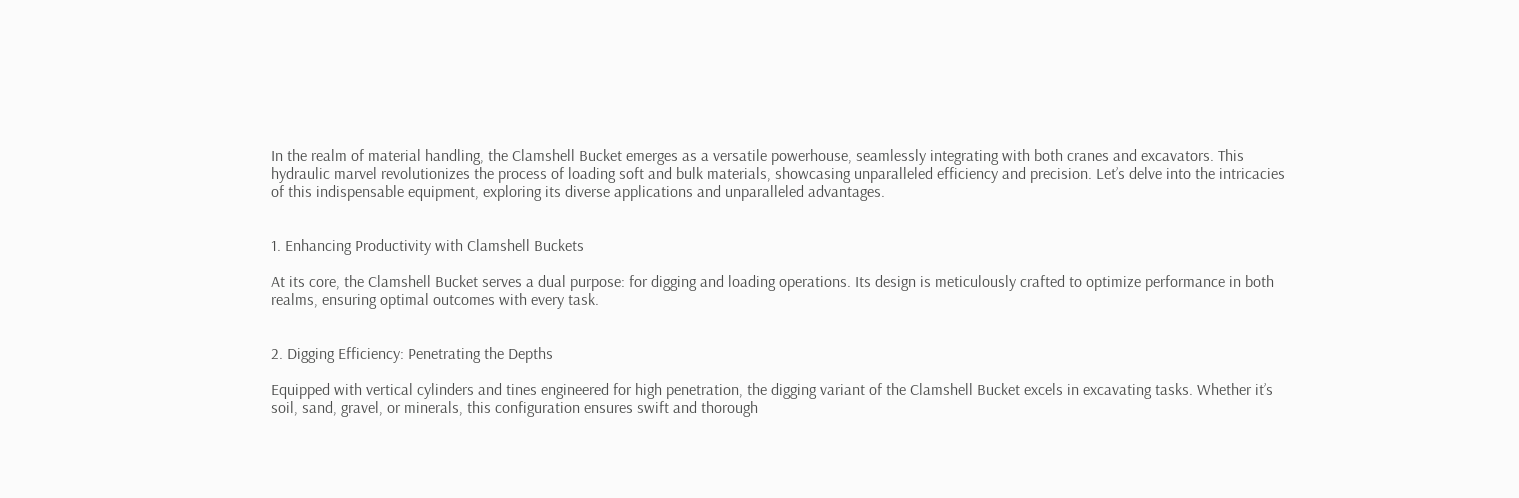In the realm of material handling, the Clamshell Bucket emerges as a versatile powerhouse, seamlessly integrating with both cranes and excavators. This hydraulic marvel revolutionizes the process of loading soft and bulk materials, showcasing unparalleled efficiency and precision. Let’s delve into the intricacies of this indispensable equipment, exploring its diverse applications and unparalleled advantages.


1. Enhancing Productivity with Clamshell Buckets

At its core, the Clamshell Bucket serves a dual purpose: for digging and loading operations. Its design is meticulously crafted to optimize performance in both realms, ensuring optimal outcomes with every task.


2. Digging Efficiency: Penetrating the Depths

Equipped with vertical cylinders and tines engineered for high penetration, the digging variant of the Clamshell Bucket excels in excavating tasks. Whether it’s soil, sand, gravel, or minerals, this configuration ensures swift and thorough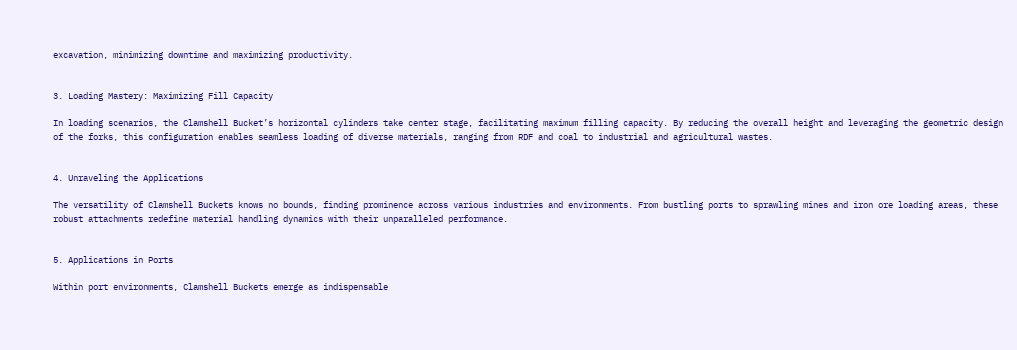excavation, minimizing downtime and maximizing productivity.


3. Loading Mastery: Maximizing Fill Capacity

In loading scenarios, the Clamshell Bucket’s horizontal cylinders take center stage, facilitating maximum filling capacity. By reducing the overall height and leveraging the geometric design of the forks, this configuration enables seamless loading of diverse materials, ranging from RDF and coal to industrial and agricultural wastes.


4. Unraveling the Applications

The versatility of Clamshell Buckets knows no bounds, finding prominence across various industries and environments. From bustling ports to sprawling mines and iron ore loading areas, these robust attachments redefine material handling dynamics with their unparalleled performance.


5. Applications in Ports

Within port environments, Clamshell Buckets emerge as indispensable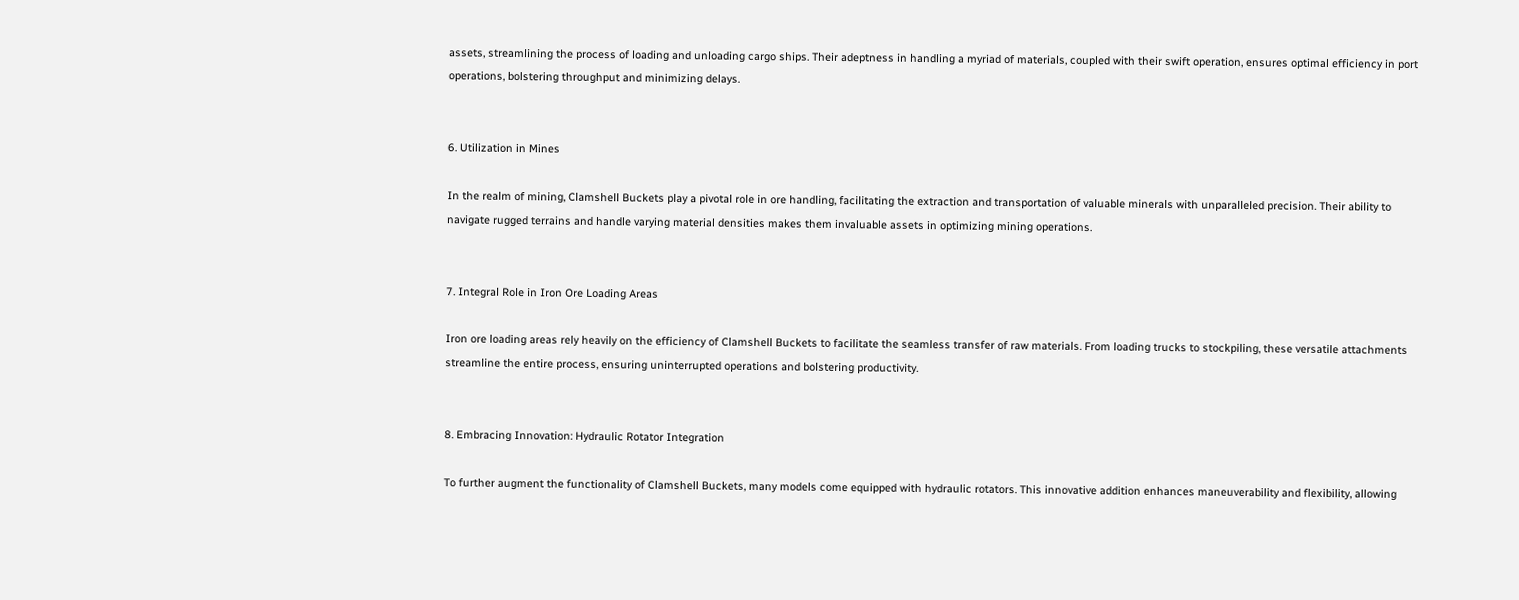assets, streamlining the process of loading and unloading cargo ships. Their adeptness in handling a myriad of materials, coupled with their swift operation, ensures optimal efficiency in port operations, bolstering throughput and minimizing delays.


6. Utilization in Mines

In the realm of mining, Clamshell Buckets play a pivotal role in ore handling, facilitating the extraction and transportation of valuable minerals with unparalleled precision. Their ability to navigate rugged terrains and handle varying material densities makes them invaluable assets in optimizing mining operations.


7. Integral Role in Iron Ore Loading Areas

Iron ore loading areas rely heavily on the efficiency of Clamshell Buckets to facilitate the seamless transfer of raw materials. From loading trucks to stockpiling, these versatile attachments streamline the entire process, ensuring uninterrupted operations and bolstering productivity.


8. Embracing Innovation: Hydraulic Rotator Integration

To further augment the functionality of Clamshell Buckets, many models come equipped with hydraulic rotators. This innovative addition enhances maneuverability and flexibility, allowing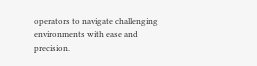operators to navigate challenging environments with ease and precision.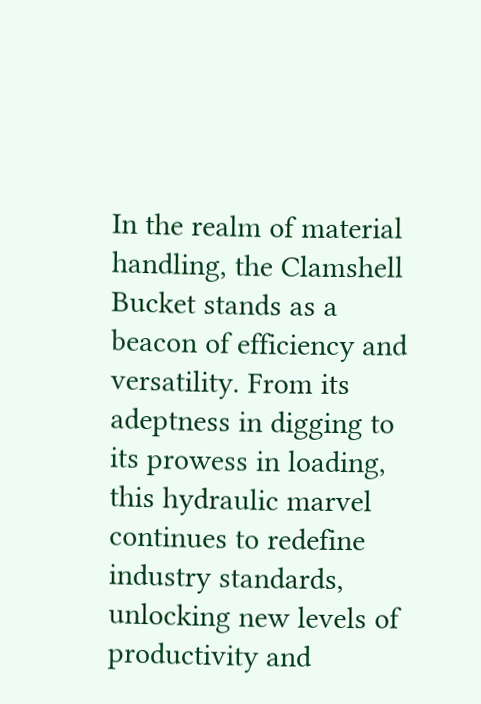In the realm of material handling, the Clamshell Bucket stands as a beacon of efficiency and versatility. From its adeptness in digging to its prowess in loading, this hydraulic marvel continues to redefine industry standards, unlocking new levels of productivity and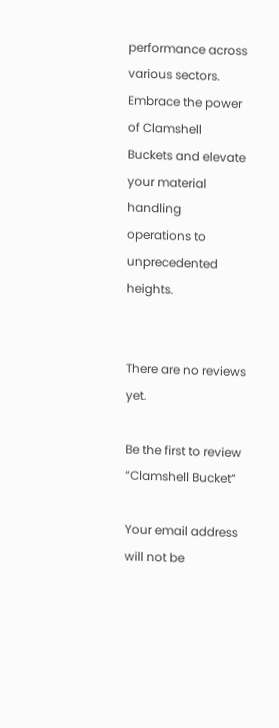performance across various sectors. Embrace the power of Clamshell Buckets and elevate your material handling operations to unprecedented heights.


There are no reviews yet.

Be the first to review “Clamshell Bucket”

Your email address will not be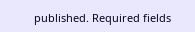published. Required fields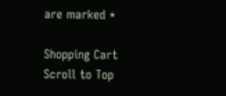are marked *

Shopping Cart
Scroll to Top